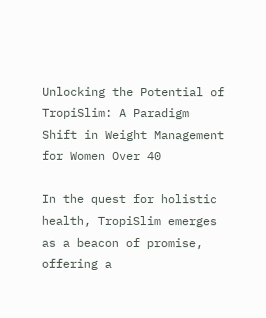Unlocking the Potential of TropiSlim: A Paradigm Shift in Weight Management for Women Over 40

In the quest for holistic health, TropiSlim emerges as a beacon of promise, offering a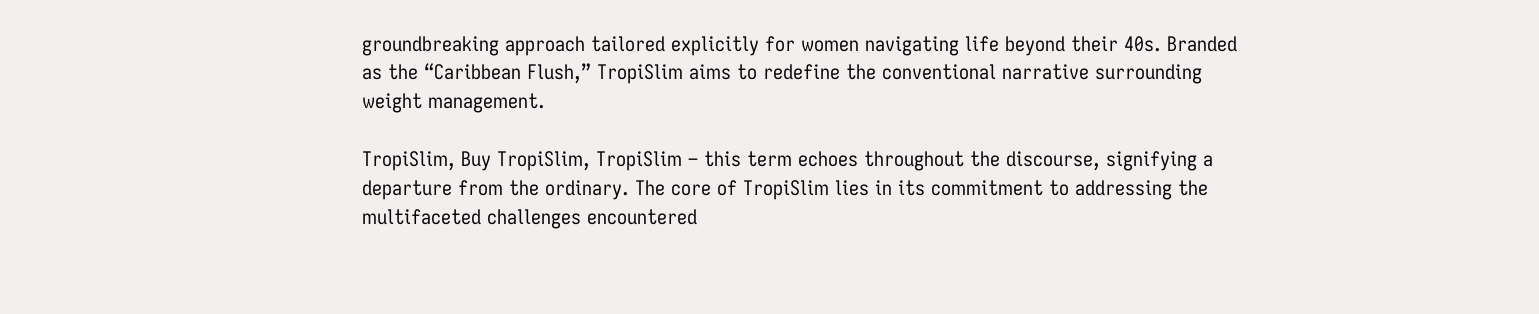groundbreaking approach tailored explicitly for women navigating life beyond their 40s. Branded as the “Caribbean Flush,” TropiSlim aims to redefine the conventional narrative surrounding weight management.

TropiSlim, Buy TropiSlim, TropiSlim – this term echoes throughout the discourse, signifying a departure from the ordinary. The core of TropiSlim lies in its commitment to addressing the multifaceted challenges encountered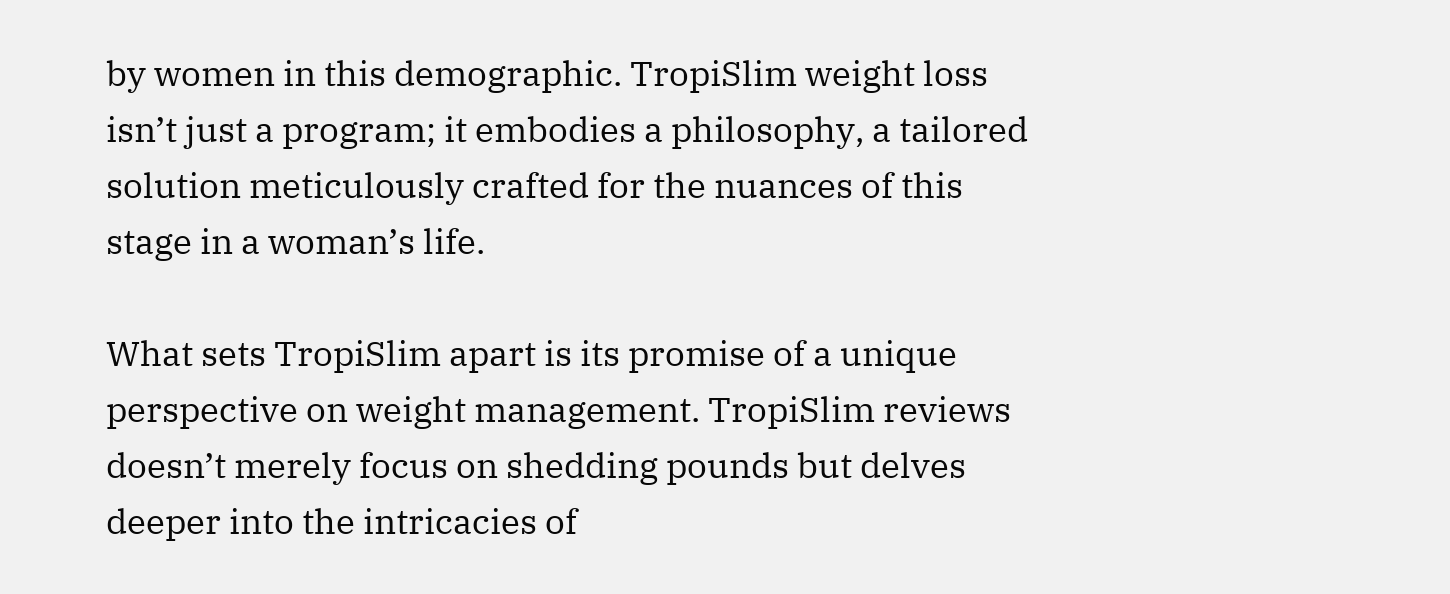by women in this demographic. TropiSlim weight loss isn’t just a program; it embodies a philosophy, a tailored solution meticulously crafted for the nuances of this stage in a woman’s life.

What sets TropiSlim apart is its promise of a unique perspective on weight management. TropiSlim reviews doesn’t merely focus on shedding pounds but delves deeper into the intricacies of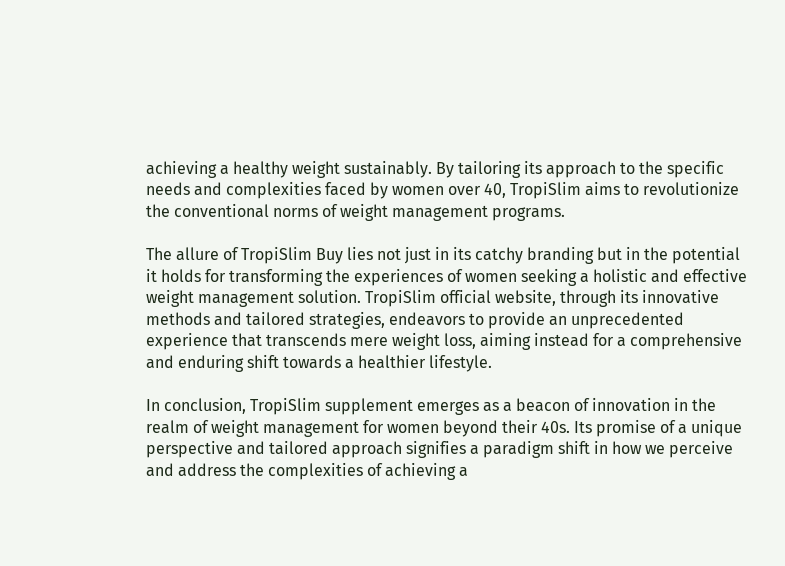achieving a healthy weight sustainably. By tailoring its approach to the specific needs and complexities faced by women over 40, TropiSlim aims to revolutionize the conventional norms of weight management programs.

The allure of TropiSlim Buy lies not just in its catchy branding but in the potential it holds for transforming the experiences of women seeking a holistic and effective weight management solution. TropiSlim official website, through its innovative methods and tailored strategies, endeavors to provide an unprecedented experience that transcends mere weight loss, aiming instead for a comprehensive and enduring shift towards a healthier lifestyle.

In conclusion, TropiSlim supplement emerges as a beacon of innovation in the realm of weight management for women beyond their 40s. Its promise of a unique perspective and tailored approach signifies a paradigm shift in how we perceive and address the complexities of achieving a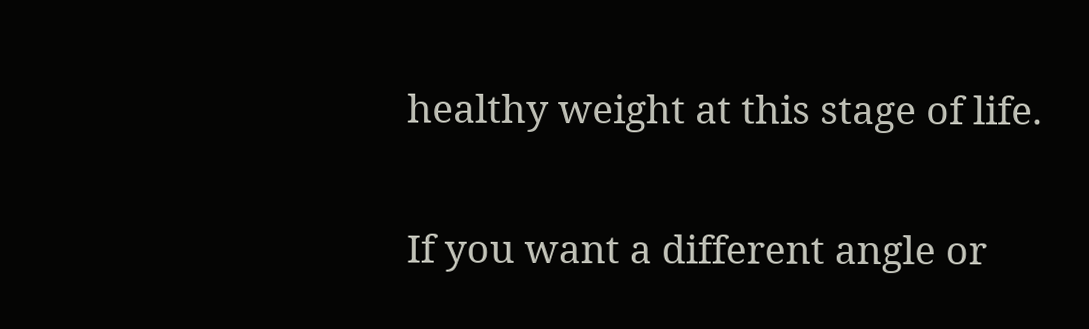healthy weight at this stage of life.

If you want a different angle or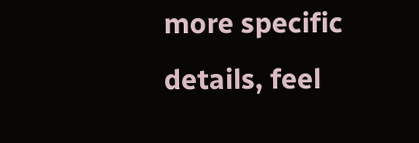more specific details, feel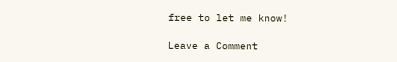free to let me know!

Leave a Comment